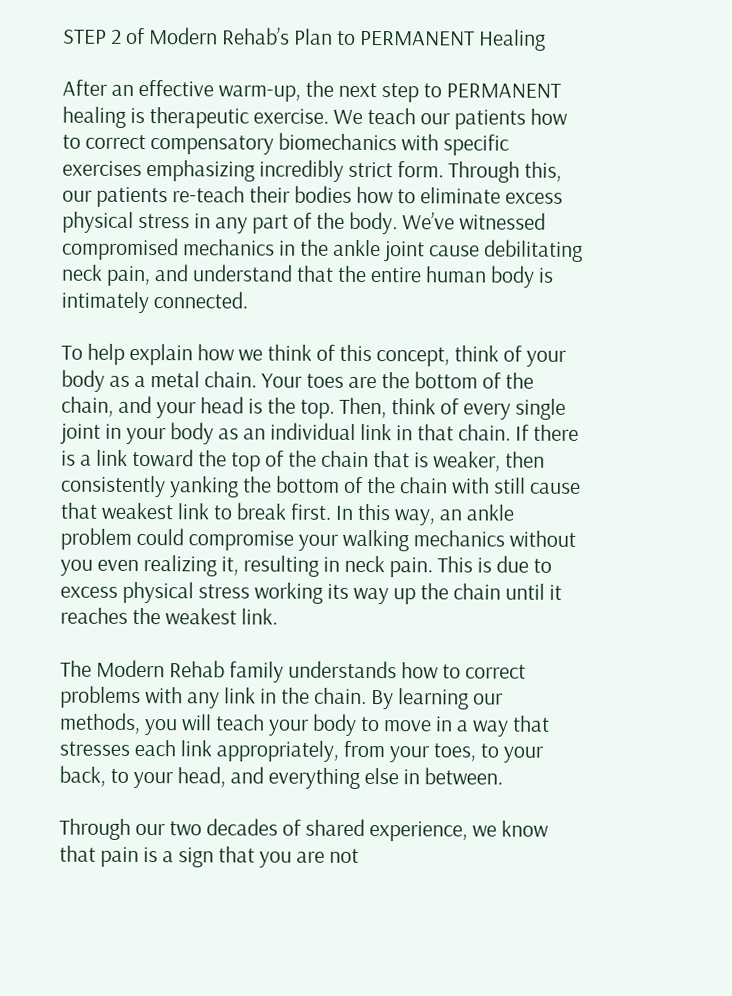STEP 2 of Modern Rehab’s Plan to PERMANENT Healing

After an effective warm-up, the next step to PERMANENT healing is therapeutic exercise. We teach our patients how to correct compensatory biomechanics with specific exercises emphasizing incredibly strict form. Through this, our patients re-teach their bodies how to eliminate excess physical stress in any part of the body. We’ve witnessed compromised mechanics in the ankle joint cause debilitating neck pain, and understand that the entire human body is intimately connected.

To help explain how we think of this concept, think of your body as a metal chain. Your toes are the bottom of the chain, and your head is the top. Then, think of every single joint in your body as an individual link in that chain. If there is a link toward the top of the chain that is weaker, then consistently yanking the bottom of the chain with still cause that weakest link to break first. In this way, an ankle problem could compromise your walking mechanics without you even realizing it, resulting in neck pain. This is due to excess physical stress working its way up the chain until it reaches the weakest link.

The Modern Rehab family understands how to correct problems with any link in the chain. By learning our methods, you will teach your body to move in a way that stresses each link appropriately, from your toes, to your back, to your head, and everything else in between.

Through our two decades of shared experience, we know that pain is a sign that you are not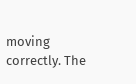moving correctly. The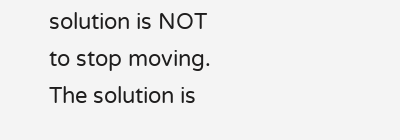solution is NOT to stop moving. The solution is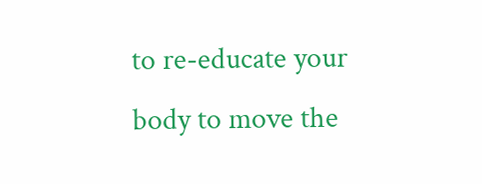to re-educate your body to move the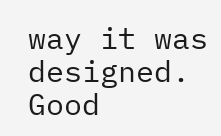way it was designed. Good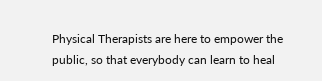Physical Therapists are here to empower the public, so that everybody can learn to heal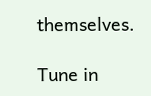themselves.

Tune in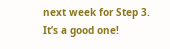next week for Step 3. It’s a good one!